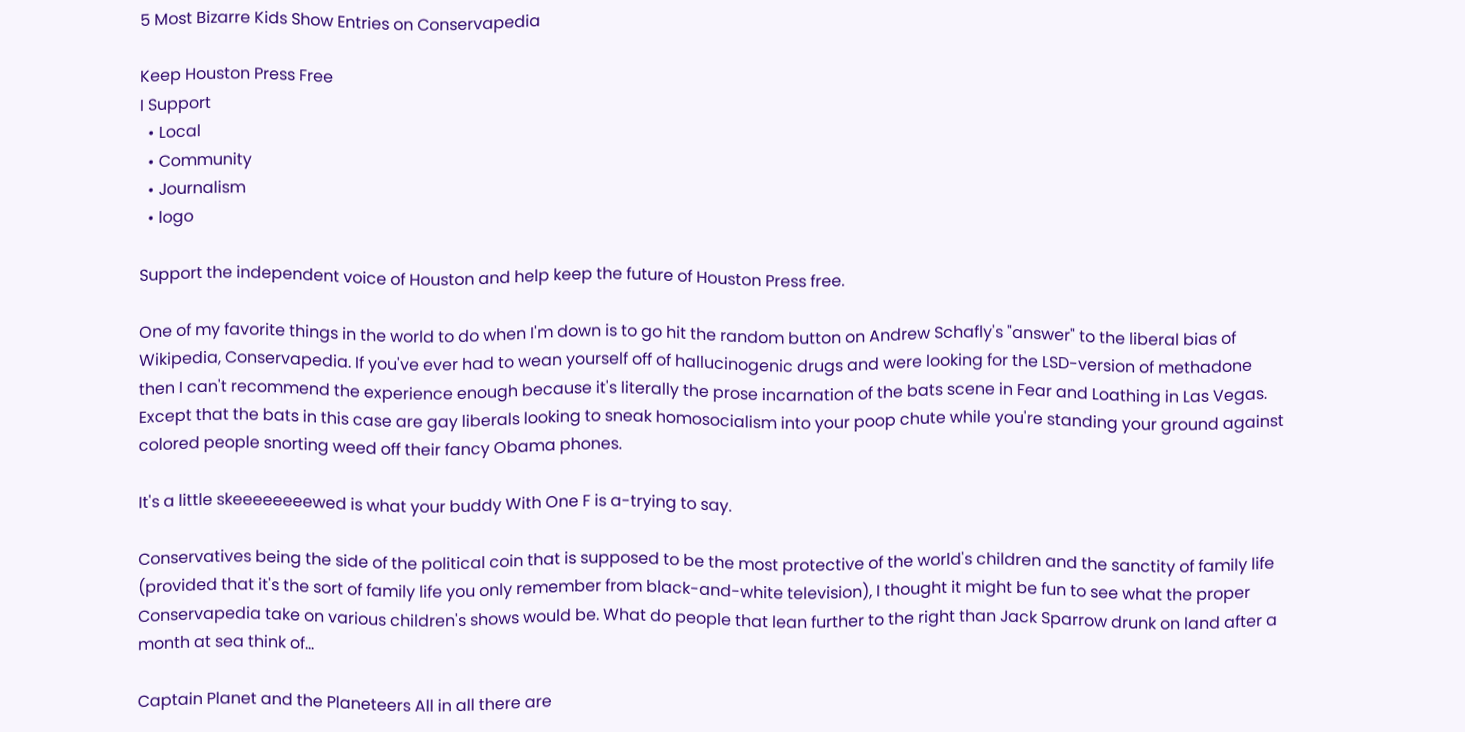5 Most Bizarre Kids Show Entries on Conservapedia

Keep Houston Press Free
I Support
  • Local
  • Community
  • Journalism
  • logo

Support the independent voice of Houston and help keep the future of Houston Press free.

One of my favorite things in the world to do when I'm down is to go hit the random button on Andrew Schafly's "answer" to the liberal bias of Wikipedia, Conservapedia. If you've ever had to wean yourself off of hallucinogenic drugs and were looking for the LSD-version of methadone then I can't recommend the experience enough because it's literally the prose incarnation of the bats scene in Fear and Loathing in Las Vegas. Except that the bats in this case are gay liberals looking to sneak homosocialism into your poop chute while you're standing your ground against colored people snorting weed off their fancy Obama phones.

It's a little skeeeeeeeewed is what your buddy With One F is a-trying to say.

Conservatives being the side of the political coin that is supposed to be the most protective of the world's children and the sanctity of family life (provided that it's the sort of family life you only remember from black-and-white television), I thought it might be fun to see what the proper Conservapedia take on various children's shows would be. What do people that lean further to the right than Jack Sparrow drunk on land after a month at sea think of...

Captain Planet and the Planeteers All in all there are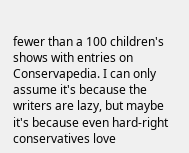fewer than a 100 children's shows with entries on Conservapedia. I can only assume it's because the writers are lazy, but maybe it's because even hard-right conservatives love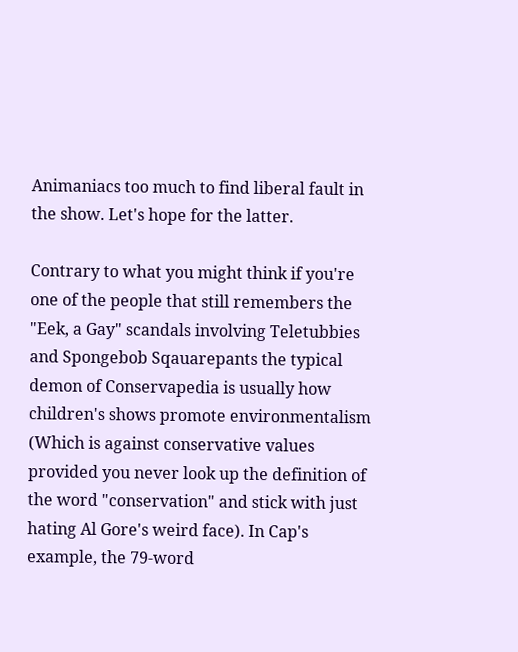Animaniacs too much to find liberal fault in the show. Let's hope for the latter.

Contrary to what you might think if you're one of the people that still remembers the "Eek, a Gay" scandals involving Teletubbies and Spongebob Sqauarepants the typical demon of Conservapedia is usually how children's shows promote environmentalism (Which is against conservative values provided you never look up the definition of the word "conservation" and stick with just hating Al Gore's weird face). In Cap's example, the 79-word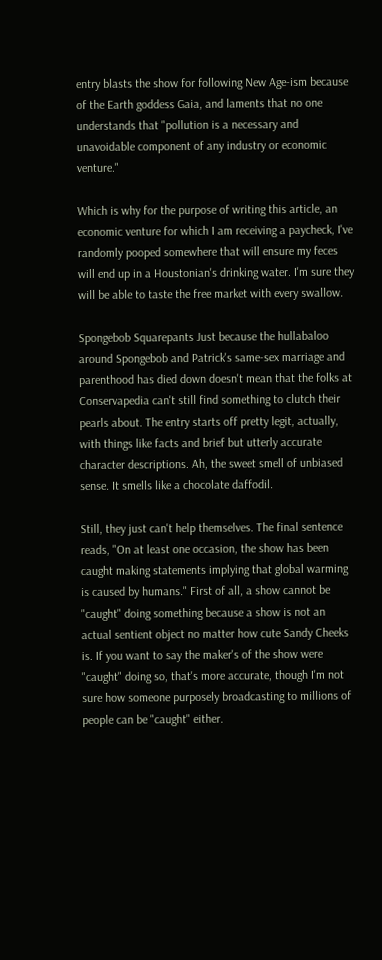entry blasts the show for following New Age-ism because of the Earth goddess Gaia, and laments that no one understands that "pollution is a necessary and unavoidable component of any industry or economic venture."

Which is why for the purpose of writing this article, an economic venture for which I am receiving a paycheck, I've randomly pooped somewhere that will ensure my feces will end up in a Houstonian's drinking water. I'm sure they will be able to taste the free market with every swallow.

Spongebob Squarepants Just because the hullabaloo around Spongebob and Patrick's same-sex marriage and parenthood has died down doesn't mean that the folks at Conservapedia can't still find something to clutch their pearls about. The entry starts off pretty legit, actually, with things like facts and brief but utterly accurate character descriptions. Ah, the sweet smell of unbiased sense. It smells like a chocolate daffodil.

Still, they just can't help themselves. The final sentence reads, "On at least one occasion, the show has been caught making statements implying that global warming is caused by humans." First of all, a show cannot be "caught" doing something because a show is not an actual sentient object no matter how cute Sandy Cheeks is. If you want to say the maker's of the show were "caught" doing so, that's more accurate, though I'm not sure how someone purposely broadcasting to millions of people can be "caught" either.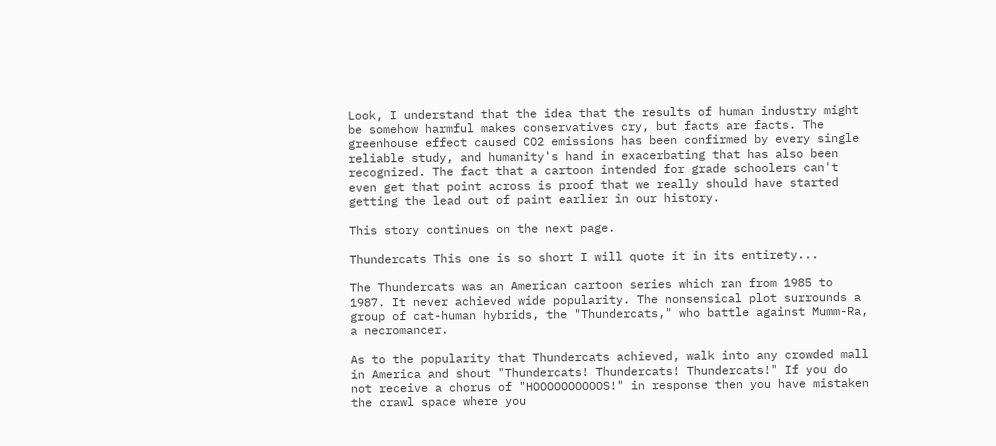Look, I understand that the idea that the results of human industry might be somehow harmful makes conservatives cry, but facts are facts. The greenhouse effect caused CO2 emissions has been confirmed by every single reliable study, and humanity's hand in exacerbating that has also been recognized. The fact that a cartoon intended for grade schoolers can't even get that point across is proof that we really should have started getting the lead out of paint earlier in our history.

This story continues on the next page.

Thundercats This one is so short I will quote it in its entirety...

The Thundercats was an American cartoon series which ran from 1985 to 1987. It never achieved wide popularity. The nonsensical plot surrounds a group of cat-human hybrids, the "Thundercats," who battle against Mumm-Ra, a necromancer.

As to the popularity that Thundercats achieved, walk into any crowded mall in America and shout "Thundercats! Thundercats! Thundercats!" If you do not receive a chorus of "HOOOOOOOOOOS!" in response then you have mistaken the crawl space where you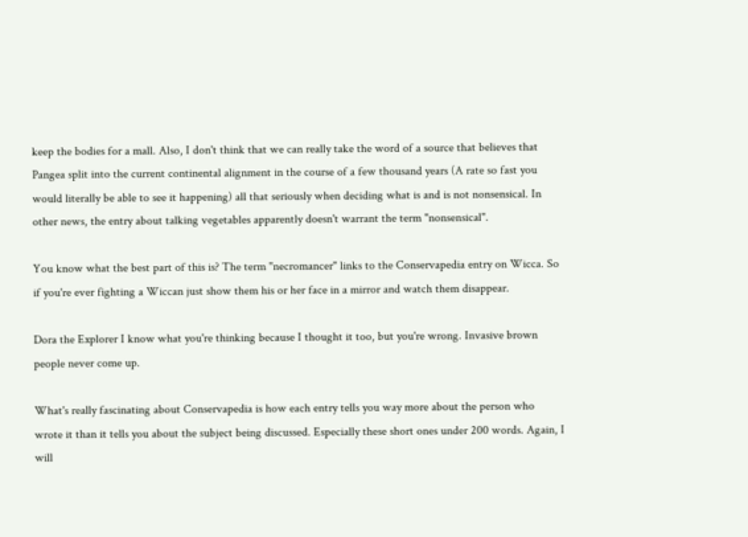keep the bodies for a mall. Also, I don't think that we can really take the word of a source that believes that Pangea split into the current continental alignment in the course of a few thousand years (A rate so fast you would literally be able to see it happening) all that seriously when deciding what is and is not nonsensical. In other news, the entry about talking vegetables apparently doesn't warrant the term "nonsensical".

You know what the best part of this is? The term "necromancer" links to the Conservapedia entry on Wicca. So if you're ever fighting a Wiccan just show them his or her face in a mirror and watch them disappear.

Dora the Explorer I know what you're thinking because I thought it too, but you're wrong. Invasive brown people never come up.

What's really fascinating about Conservapedia is how each entry tells you way more about the person who wrote it than it tells you about the subject being discussed. Especially these short ones under 200 words. Again, I will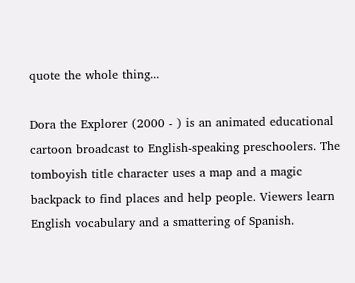quote the whole thing...

Dora the Explorer (2000 - ) is an animated educational cartoon broadcast to English-speaking preschoolers. The tomboyish title character uses a map and a magic backpack to find places and help people. Viewers learn English vocabulary and a smattering of Spanish.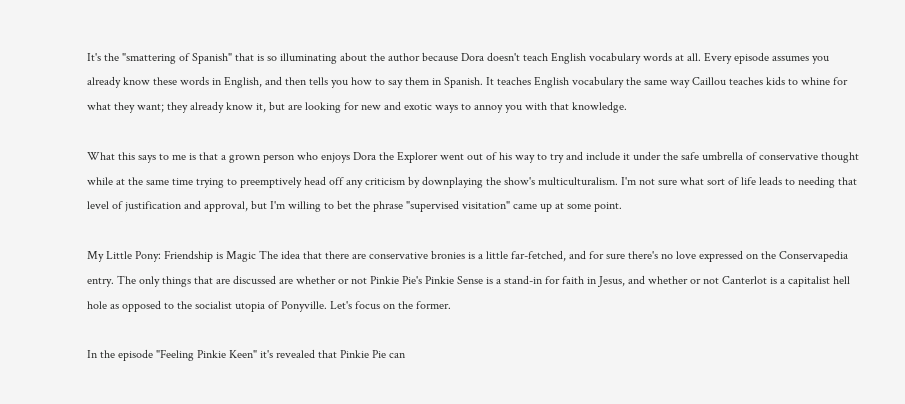It's the "smattering of Spanish" that is so illuminating about the author because Dora doesn't teach English vocabulary words at all. Every episode assumes you already know these words in English, and then tells you how to say them in Spanish. It teaches English vocabulary the same way Caillou teaches kids to whine for what they want; they already know it, but are looking for new and exotic ways to annoy you with that knowledge.

What this says to me is that a grown person who enjoys Dora the Explorer went out of his way to try and include it under the safe umbrella of conservative thought while at the same time trying to preemptively head off any criticism by downplaying the show's multiculturalism. I'm not sure what sort of life leads to needing that level of justification and approval, but I'm willing to bet the phrase "supervised visitation" came up at some point.

My Little Pony: Friendship is Magic The idea that there are conservative bronies is a little far-fetched, and for sure there's no love expressed on the Conservapedia entry. The only things that are discussed are whether or not Pinkie Pie's Pinkie Sense is a stand-in for faith in Jesus, and whether or not Canterlot is a capitalist hell hole as opposed to the socialist utopia of Ponyville. Let's focus on the former.

In the episode "Feeling Pinkie Keen" it's revealed that Pinkie Pie can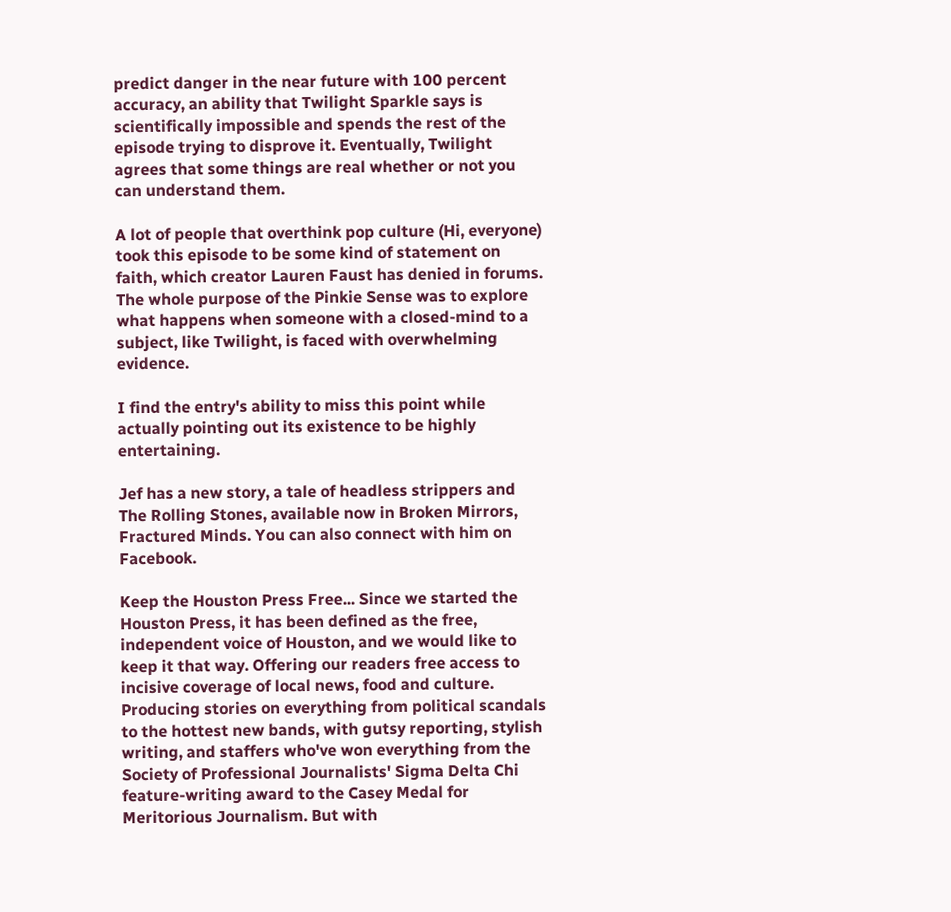predict danger in the near future with 100 percent accuracy, an ability that Twilight Sparkle says is scientifically impossible and spends the rest of the episode trying to disprove it. Eventually, Twilight agrees that some things are real whether or not you can understand them.

A lot of people that overthink pop culture (Hi, everyone) took this episode to be some kind of statement on faith, which creator Lauren Faust has denied in forums. The whole purpose of the Pinkie Sense was to explore what happens when someone with a closed-mind to a subject, like Twilight, is faced with overwhelming evidence.

I find the entry's ability to miss this point while actually pointing out its existence to be highly entertaining.

Jef has a new story, a tale of headless strippers and The Rolling Stones, available now in Broken Mirrors, Fractured Minds. You can also connect with him on Facebook.

Keep the Houston Press Free... Since we started the Houston Press, it has been defined as the free, independent voice of Houston, and we would like to keep it that way. Offering our readers free access to incisive coverage of local news, food and culture. Producing stories on everything from political scandals to the hottest new bands, with gutsy reporting, stylish writing, and staffers who've won everything from the Society of Professional Journalists' Sigma Delta Chi feature-writing award to the Casey Medal for Meritorious Journalism. But with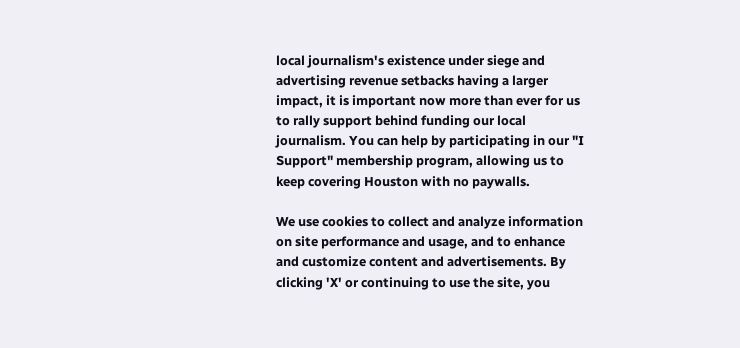local journalism's existence under siege and advertising revenue setbacks having a larger impact, it is important now more than ever for us to rally support behind funding our local journalism. You can help by participating in our "I Support" membership program, allowing us to keep covering Houston with no paywalls.

We use cookies to collect and analyze information on site performance and usage, and to enhance and customize content and advertisements. By clicking 'X' or continuing to use the site, you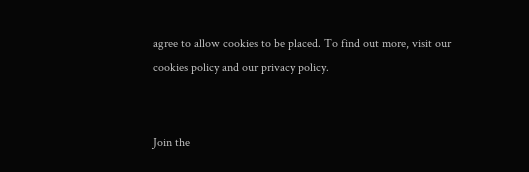agree to allow cookies to be placed. To find out more, visit our cookies policy and our privacy policy.


Join the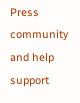Press community and help support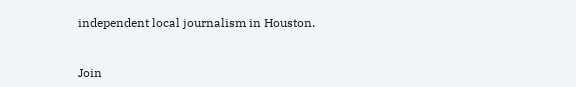independent local journalism in Houston.


Join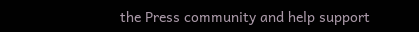the Press community and help support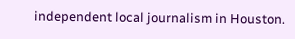independent local journalism in Houston.